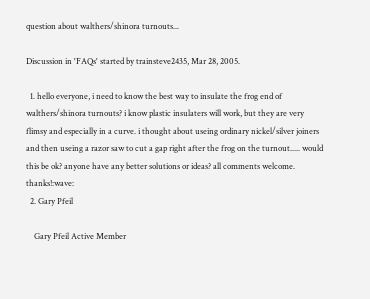question about walthers/shinora turnouts...

Discussion in 'FAQs' started by trainsteve2435, Mar 28, 2005.

  1. hello everyone, i need to know the best way to insulate the frog end of walthers/shinora turnouts? i know plastic insulaters will work, but they are very flimsy and especially in a curve. i thought about useing ordinary nickel/silver joiners and then useing a razor saw to cut a gap right after the frog on the turnout..... would this be ok? anyone have any better solutions or ideas? all comments welcome. thanks!:wave:
  2. Gary Pfeil

    Gary Pfeil Active Member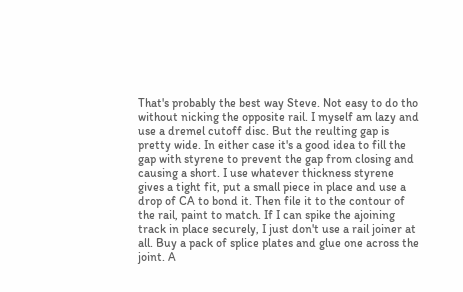That's probably the best way Steve. Not easy to do tho without nicking the opposite rail. I myself am lazy and use a dremel cutoff disc. But the reulting gap is pretty wide. In either case it's a good idea to fill the gap with styrene to prevent the gap from closing and causing a short. I use whatever thickness styrene gives a tight fit, put a small piece in place and use a drop of CA to bond it. Then file it to the contour of the rail, paint to match. If I can spike the ajoining track in place securely, I just don't use a rail joiner at all. Buy a pack of splice plates and glue one across the joint. A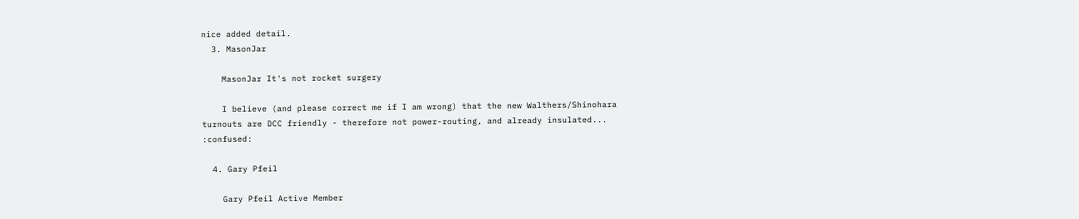nice added detail.
  3. MasonJar

    MasonJar It's not rocket surgery

    I believe (and please correct me if I am wrong) that the new Walthers/Shinohara turnouts are DCC friendly - therefore not power-routing, and already insulated... :confused:

  4. Gary Pfeil

    Gary Pfeil Active Member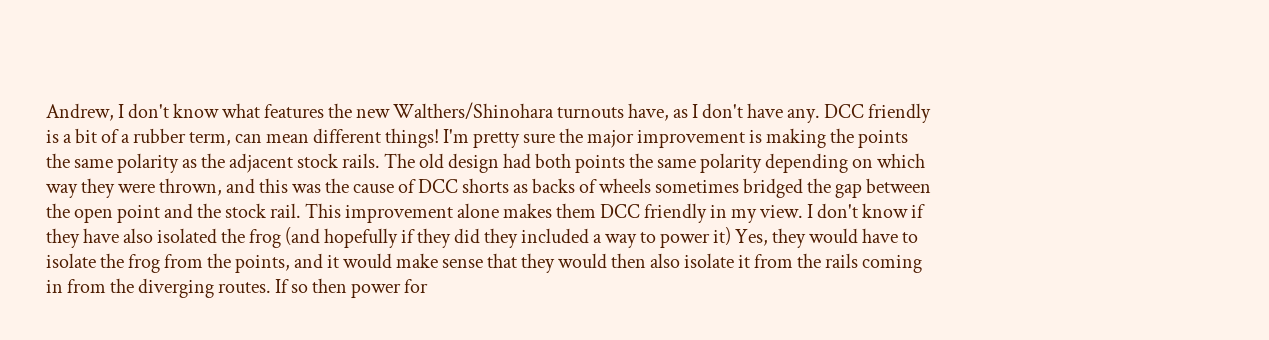Andrew, I don't know what features the new Walthers/Shinohara turnouts have, as I don't have any. DCC friendly is a bit of a rubber term, can mean different things! I'm pretty sure the major improvement is making the points the same polarity as the adjacent stock rails. The old design had both points the same polarity depending on which way they were thrown, and this was the cause of DCC shorts as backs of wheels sometimes bridged the gap between the open point and the stock rail. This improvement alone makes them DCC friendly in my view. I don't know if they have also isolated the frog (and hopefully if they did they included a way to power it) Yes, they would have to isolate the frog from the points, and it would make sense that they would then also isolate it from the rails coming in from the diverging routes. If so then power for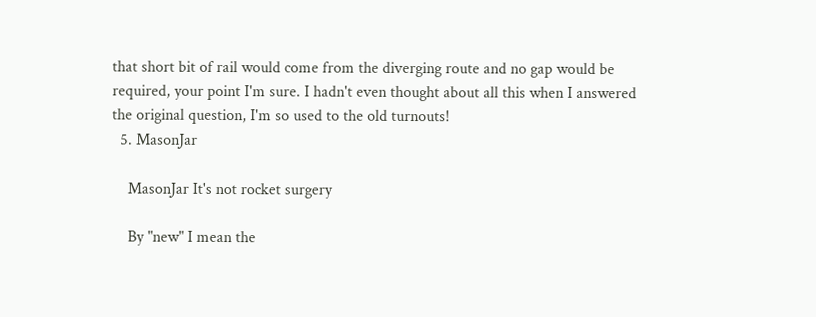that short bit of rail would come from the diverging route and no gap would be required, your point I'm sure. I hadn't even thought about all this when I answered the original question, I'm so used to the old turnouts!
  5. MasonJar

    MasonJar It's not rocket surgery

    By "new" I mean the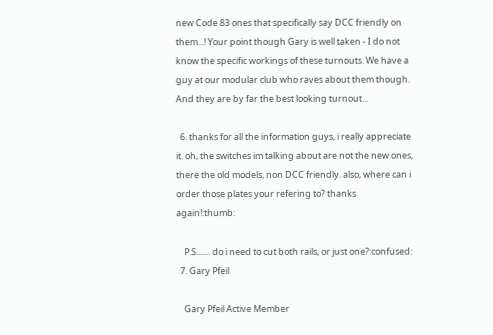new Code 83 ones that specifically say DCC friendly on them...! Your point though Gary is well taken - I do not know the specific workings of these turnouts. We have a guy at our modular club who raves about them though. And they are by far the best looking turnout...

  6. thanks for all the information guys, i really appreciate it. oh, the switches im talking about are not the new ones, there the old models, non DCC friendly. also, where can i order those plates your refering to? thanks again!:thumb:

    P.S....... do i need to cut both rails, or just one?:confused:
  7. Gary Pfeil

    Gary Pfeil Active Member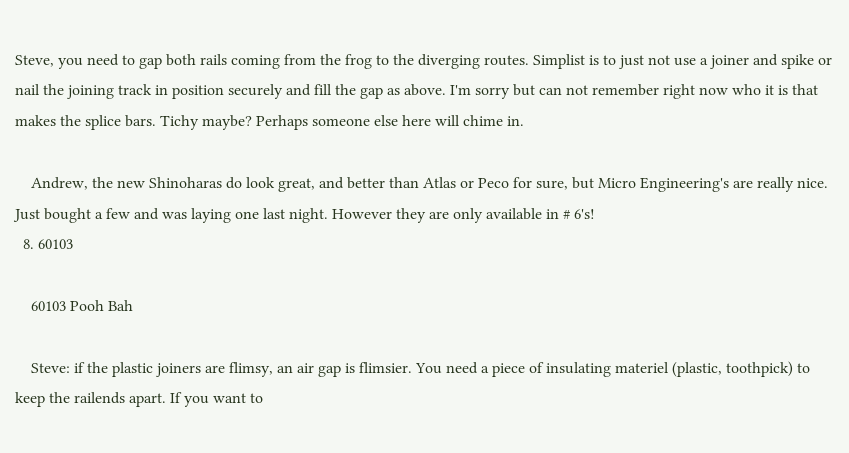Steve, you need to gap both rails coming from the frog to the diverging routes. Simplist is to just not use a joiner and spike or nail the joining track in position securely and fill the gap as above. I'm sorry but can not remember right now who it is that makes the splice bars. Tichy maybe? Perhaps someone else here will chime in.

    Andrew, the new Shinoharas do look great, and better than Atlas or Peco for sure, but Micro Engineering's are really nice. Just bought a few and was laying one last night. However they are only available in # 6's!
  8. 60103

    60103 Pooh Bah

    Steve: if the plastic joiners are flimsy, an air gap is flimsier. You need a piece of insulating materiel (plastic, toothpick) to keep the railends apart. If you want to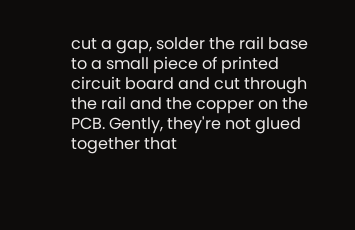cut a gap, solder the rail base to a small piece of printed circuit board and cut through the rail and the copper on the PCB. Gently, they're not glued together that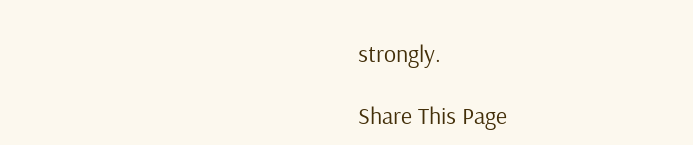strongly.

Share This Page